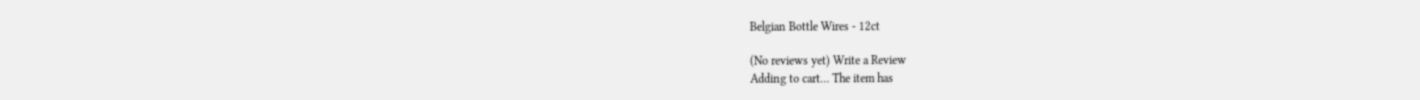Belgian Bottle Wires - 12ct

(No reviews yet) Write a Review
Adding to cart… The item has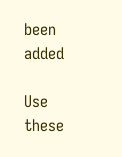been added

Use these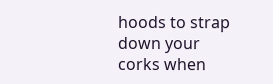hoods to strap down your corks when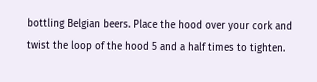bottling Belgian beers. Place the hood over your cork and twist the loop of the hood 5 and a half times to tighten.